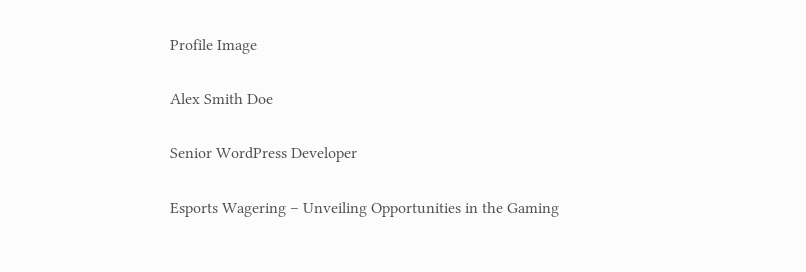Profile Image

Alex Smith Doe

Senior WordPress Developer

Esports Wagering – Unveiling Opportunities in the Gaming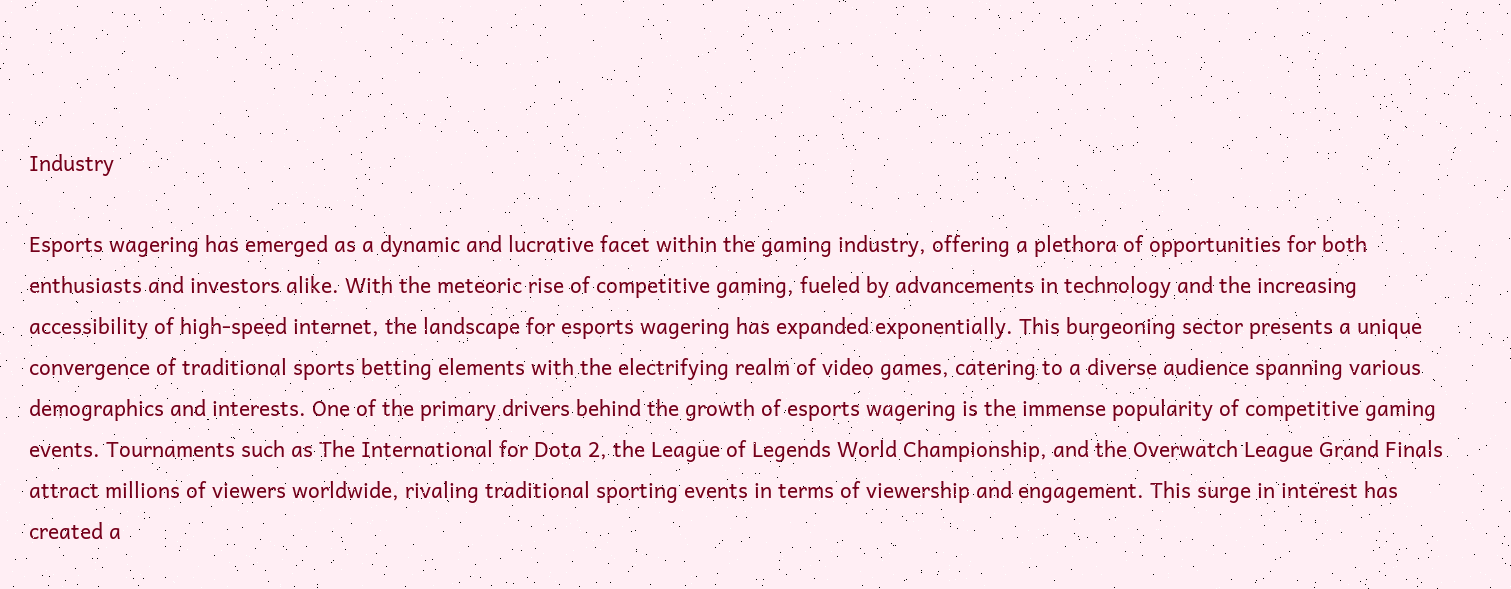Industry

Esports wagering has emerged as a dynamic and lucrative facet within the gaming industry, offering a plethora of opportunities for both enthusiasts and investors alike. With the meteoric rise of competitive gaming, fueled by advancements in technology and the increasing accessibility of high-speed internet, the landscape for esports wagering has expanded exponentially. This burgeoning sector presents a unique convergence of traditional sports betting elements with the electrifying realm of video games, catering to a diverse audience spanning various demographics and interests. One of the primary drivers behind the growth of esports wagering is the immense popularity of competitive gaming events. Tournaments such as The International for Dota 2, the League of Legends World Championship, and the Overwatch League Grand Finals attract millions of viewers worldwide, rivaling traditional sporting events in terms of viewership and engagement. This surge in interest has created a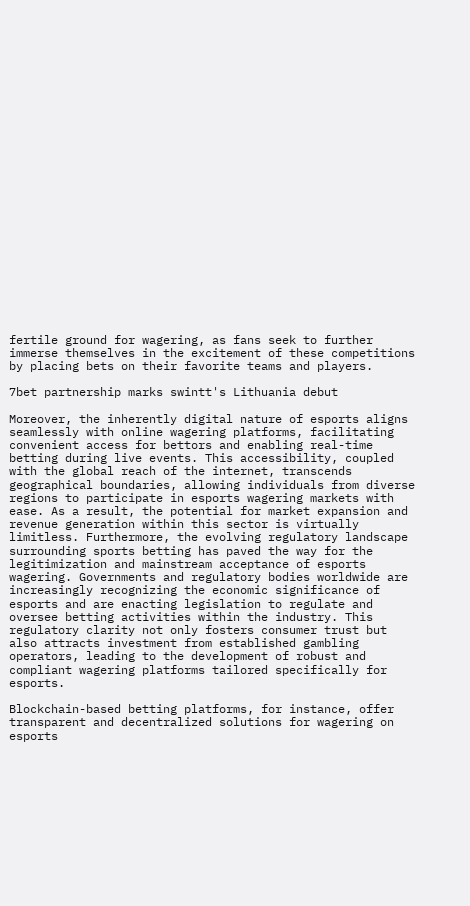fertile ground for wagering, as fans seek to further immerse themselves in the excitement of these competitions by placing bets on their favorite teams and players.

7bet partnership marks swintt's Lithuania debut

Moreover, the inherently digital nature of esports aligns seamlessly with online wagering platforms, facilitating convenient access for bettors and enabling real-time betting during live events. This accessibility, coupled with the global reach of the internet, transcends geographical boundaries, allowing individuals from diverse regions to participate in esports wagering markets with ease. As a result, the potential for market expansion and revenue generation within this sector is virtually limitless. Furthermore, the evolving regulatory landscape surrounding sports betting has paved the way for the legitimization and mainstream acceptance of esports wagering. Governments and regulatory bodies worldwide are increasingly recognizing the economic significance of esports and are enacting legislation to regulate and oversee betting activities within the industry. This regulatory clarity not only fosters consumer trust but also attracts investment from established gambling operators, leading to the development of robust and compliant wagering platforms tailored specifically for esports.

Blockchain-based betting platforms, for instance, offer transparent and decentralized solutions for wagering on esports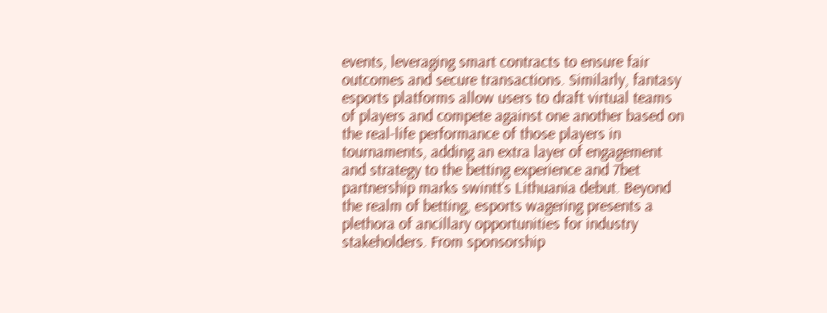events, leveraging smart contracts to ensure fair outcomes and secure transactions. Similarly, fantasy esports platforms allow users to draft virtual teams of players and compete against one another based on the real-life performance of those players in tournaments, adding an extra layer of engagement and strategy to the betting experience and 7bet partnership marks swintt’s Lithuania debut. Beyond the realm of betting, esports wagering presents a plethora of ancillary opportunities for industry stakeholders. From sponsorship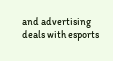and advertising deals with esports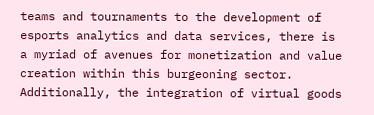teams and tournaments to the development of esports analytics and data services, there is a myriad of avenues for monetization and value creation within this burgeoning sector. Additionally, the integration of virtual goods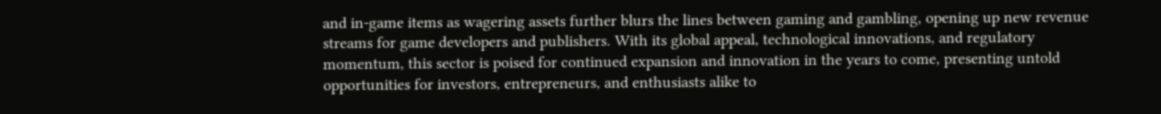and in-game items as wagering assets further blurs the lines between gaming and gambling, opening up new revenue streams for game developers and publishers. With its global appeal, technological innovations, and regulatory momentum, this sector is poised for continued expansion and innovation in the years to come, presenting untold opportunities for investors, entrepreneurs, and enthusiasts alike to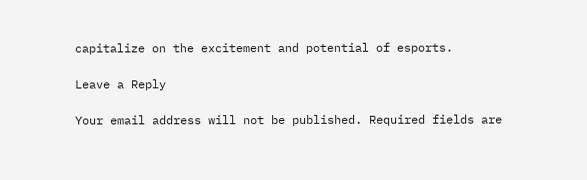capitalize on the excitement and potential of esports.

Leave a Reply

Your email address will not be published. Required fields are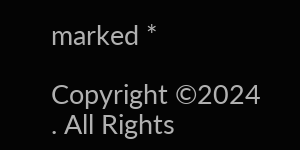marked *

Copyright ©2024 . All Rights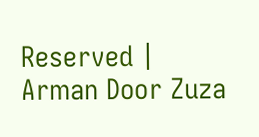Reserved | Arman Door Zuza